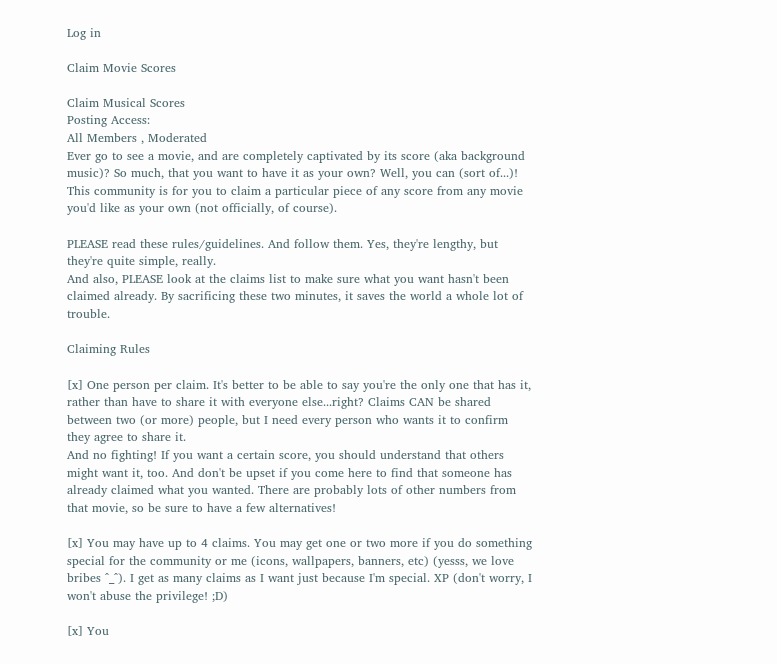Log in

Claim Movie Scores

Claim Musical Scores
Posting Access:
All Members , Moderated
Ever go to see a movie, and are completely captivated by its score (aka background music)? So much, that you want to have it as your own? Well, you can (sort of...)! This community is for you to claim a particular piece of any score from any movie you'd like as your own (not officially, of course).

PLEASE read these rules/guidelines. And follow them. Yes, they're lengthy, but they're quite simple, really.
And also, PLEASE look at the claims list to make sure what you want hasn't been claimed already. By sacrificing these two minutes, it saves the world a whole lot of trouble.

Claiming Rules

[x] One person per claim. It's better to be able to say you're the only one that has it, rather than have to share it with everyone else...right? Claims CAN be shared between two (or more) people, but I need every person who wants it to confirm they agree to share it.
And no fighting! If you want a certain score, you should understand that others might want it, too. And don't be upset if you come here to find that someone has already claimed what you wanted. There are probably lots of other numbers from that movie, so be sure to have a few alternatives!

[x] You may have up to 4 claims. You may get one or two more if you do something special for the community or me (icons, wallpapers, banners, etc) (yesss, we love bribes ^_^). I get as many claims as I want just because I'm special. XP (don't worry, I won't abuse the privilege! ;D)

[x] You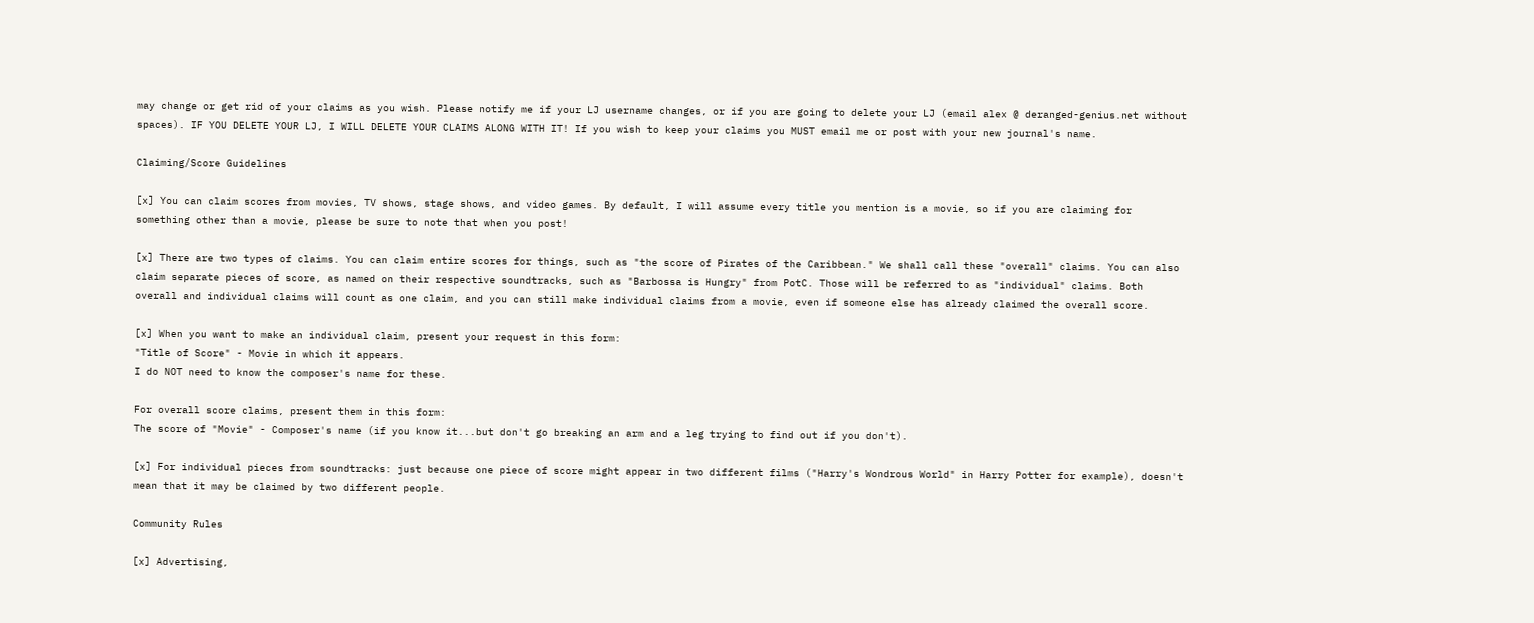may change or get rid of your claims as you wish. Please notify me if your LJ username changes, or if you are going to delete your LJ (email alex @ deranged-genius.net without spaces). IF YOU DELETE YOUR LJ, I WILL DELETE YOUR CLAIMS ALONG WITH IT! If you wish to keep your claims you MUST email me or post with your new journal's name.

Claiming/Score Guidelines

[x] You can claim scores from movies, TV shows, stage shows, and video games. By default, I will assume every title you mention is a movie, so if you are claiming for something other than a movie, please be sure to note that when you post!

[x] There are two types of claims. You can claim entire scores for things, such as "the score of Pirates of the Caribbean." We shall call these "overall" claims. You can also claim separate pieces of score, as named on their respective soundtracks, such as "Barbossa is Hungry" from PotC. Those will be referred to as "individual" claims. Both overall and individual claims will count as one claim, and you can still make individual claims from a movie, even if someone else has already claimed the overall score.

[x] When you want to make an individual claim, present your request in this form:
"Title of Score" - Movie in which it appears.
I do NOT need to know the composer's name for these.

For overall score claims, present them in this form:
The score of "Movie" - Composer's name (if you know it...but don't go breaking an arm and a leg trying to find out if you don't).

[x] For individual pieces from soundtracks: just because one piece of score might appear in two different films ("Harry's Wondrous World" in Harry Potter for example), doesn't mean that it may be claimed by two different people.

Community Rules

[x] Advertising,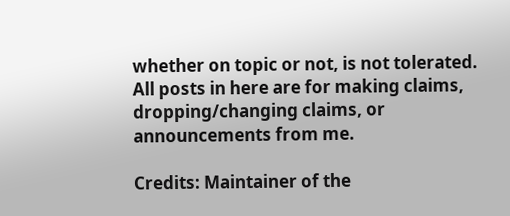whether on topic or not, is not tolerated. All posts in here are for making claims, dropping/changing claims, or announcements from me.

Credits: Maintainer of the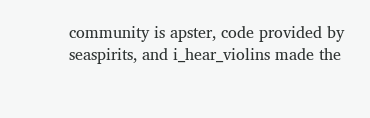community is apster, code provided by seaspirits, and i_hear_violins made the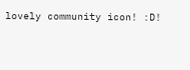lovely community icon! :D!